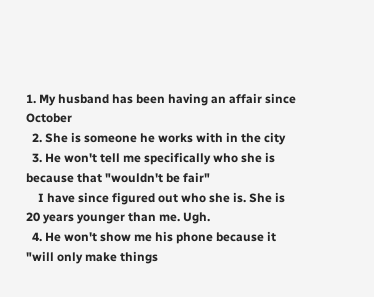1. My husband has been having an affair since October
  2. She is someone he works with in the city
  3. He won't tell me specifically who she is because that "wouldn't be fair"
    I have since figured out who she is. She is 20 years younger than me. Ugh.
  4. He won't show me his phone because it "will only make things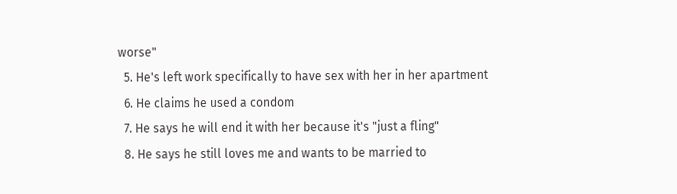worse"
  5. He's left work specifically to have sex with her in her apartment
  6. He claims he used a condom
  7. He says he will end it with her because it's "just a fling"
  8. He says he still loves me and wants to be married to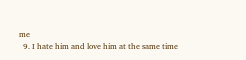me
  9. I hate him and love him at the same time